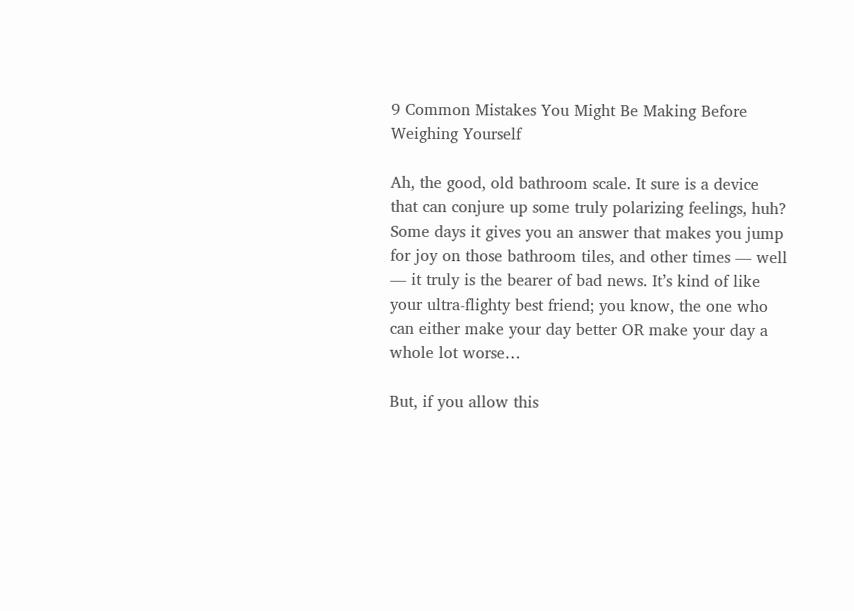9 Common Mistakes You Might Be Making Before Weighing Yourself

Ah, the good, old bathroom scale. It sure is a device that can conjure up some truly polarizing feelings, huh? Some days it gives you an answer that makes you jump for joy on those bathroom tiles, and other times — well — it truly is the bearer of bad news. It’s kind of like your ultra-flighty best friend; you know, the one who can either make your day better OR make your day a whole lot worse…

But, if you allow this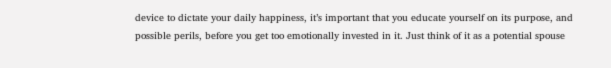device to dictate your daily happiness, it’s important that you educate yourself on its purpose, and possible perils, before you get too emotionally invested in it. Just think of it as a potential spouse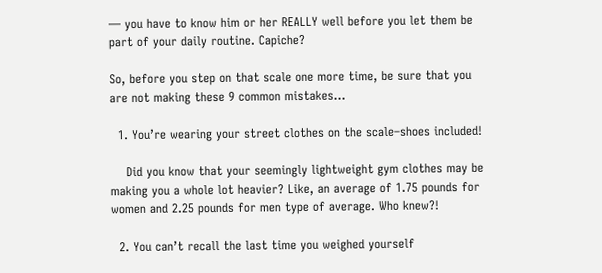— you have to know him or her REALLY well before you let them be part of your daily routine. Capiche?

So, before you step on that scale one more time, be sure that you are not making these 9 common mistakes…

  1. You’re wearing your street clothes on the scale–shoes included!

    Did you know that your seemingly lightweight gym clothes may be making you a whole lot heavier? Like, an average of 1.75 pounds for women and 2.25 pounds for men type of average. Who knew?!

  2. You can’t recall the last time you weighed yourself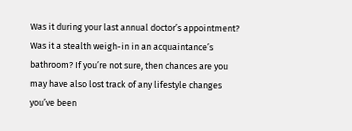Was it during your last annual doctor’s appointment? Was it a stealth weigh-in in an acquaintance’s bathroom? If you’re not sure, then chances are you may have also lost track of any lifestyle changes you’ve been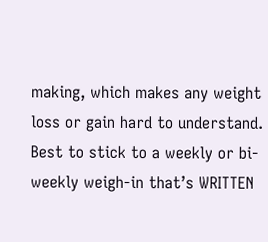making, which makes any weight loss or gain hard to understand. Best to stick to a weekly or bi-weekly weigh-in that’s WRITTEN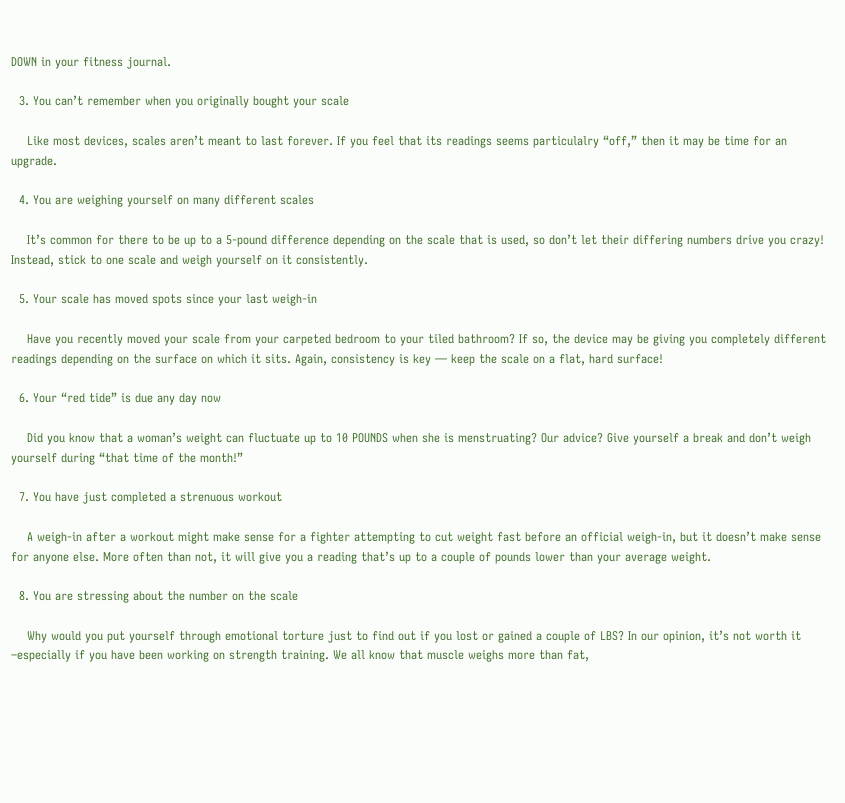DOWN in your fitness journal.

  3. You can’t remember when you originally bought your scale

    Like most devices, scales aren’t meant to last forever. If you feel that its readings seems particulalry “off,” then it may be time for an upgrade.

  4. You are weighing yourself on many different scales

    It’s common for there to be up to a 5-pound difference depending on the scale that is used, so don’t let their differing numbers drive you crazy! Instead, stick to one scale and weigh yourself on it consistently.

  5. Your scale has moved spots since your last weigh-in

    Have you recently moved your scale from your carpeted bedroom to your tiled bathroom? If so, the device may be giving you completely different readings depending on the surface on which it sits. Again, consistency is key — keep the scale on a flat, hard surface!

  6. Your “red tide” is due any day now

    Did you know that a woman’s weight can fluctuate up to 10 POUNDS when she is menstruating? Our advice? Give yourself a break and don’t weigh yourself during “that time of the month!”

  7. You have just completed a strenuous workout

    A weigh-in after a workout might make sense for a fighter attempting to cut weight fast before an official weigh-in, but it doesn’t make sense for anyone else. More often than not, it will give you a reading that’s up to a couple of pounds lower than your average weight.

  8. You are stressing about the number on the scale

    Why would you put yourself through emotional torture just to find out if you lost or gained a couple of LBS? In our opinion, it’s not worth it –especially if you have been working on strength training. We all know that muscle weighs more than fat,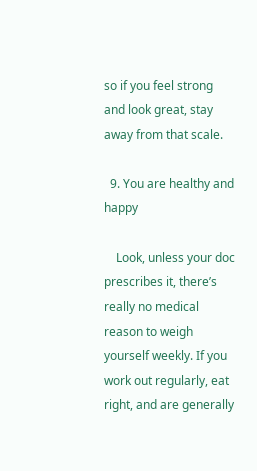so if you feel strong and look great, stay away from that scale.

  9. You are healthy and happy

    Look, unless your doc prescribes it, there’s really no medical reason to weigh yourself weekly. If you work out regularly, eat right, and are generally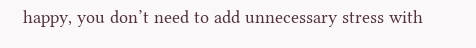happy, you don’t need to add unnecessary stress with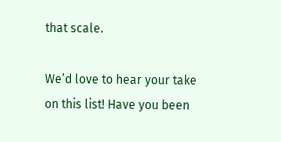that scale.

We’d love to hear your take on this list! Have you been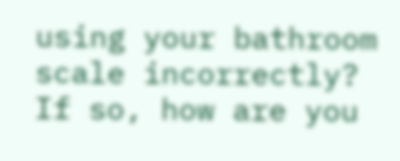using your bathroom scale incorrectly? If so, how are you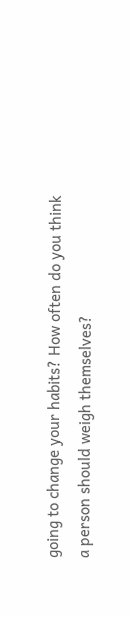going to change your habits? How often do you think a person should weigh themselves?